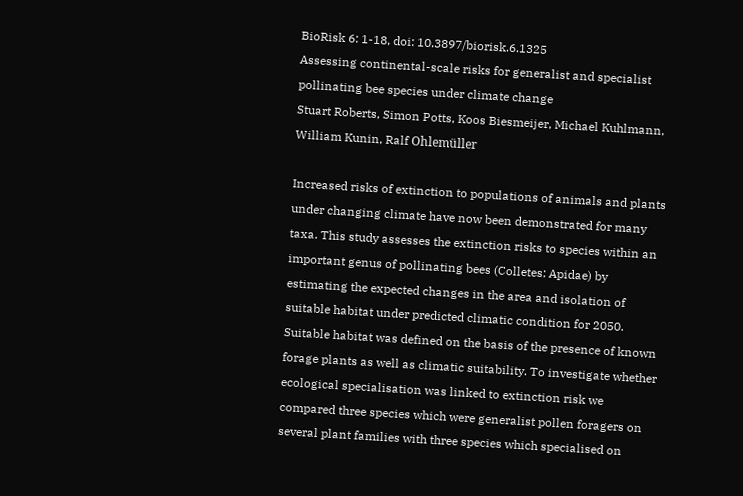BioRisk 6: 1-18, doi: 10.3897/biorisk.6.1325
Assessing continental-scale risks for generalist and specialist pollinating bee species under climate change
Stuart Roberts, Simon Potts, Koos Biesmeijer, Michael Kuhlmann, William Kunin, Ralf Ohlemüller

Increased risks of extinction to populations of animals and plants under changing climate have now been demonstrated for many taxa. This study assesses the extinction risks to species within an important genus of pollinating bees (Colletes: Apidae) by estimating the expected changes in the area and isolation of suitable habitat under predicted climatic condition for 2050. Suitable habitat was defined on the basis of the presence of known forage plants as well as climatic suitability. To investigate whether ecological specialisation was linked to extinction risk we compared three species which were generalist pollen foragers on several plant families with three species which specialised on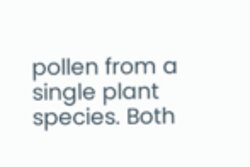pollen from a single plant species. Both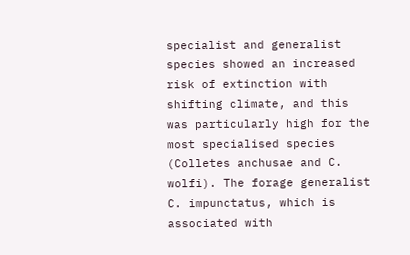specialist and generalist species showed an increased risk of extinction with shifting climate, and this was particularly high for the most specialised species (Colletes anchusae and C. wolfi). The forage generalist C. impunctatus, which is associated with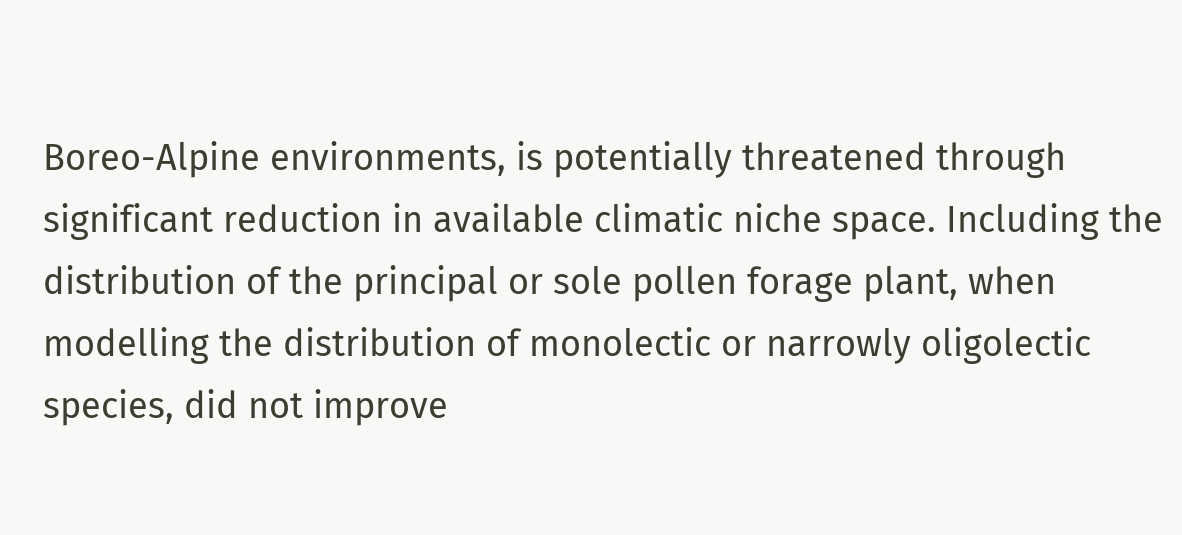Boreo-Alpine environments, is potentially threatened through significant reduction in available climatic niche space. Including the distribution of the principal or sole pollen forage plant, when modelling the distribution of monolectic or narrowly oligolectic species, did not improve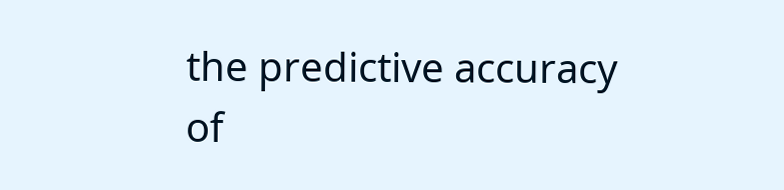the predictive accuracy of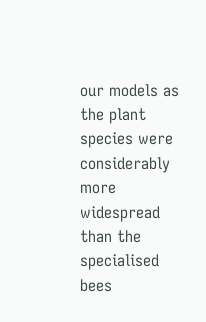our models as the plant species were considerably more widespread than the specialised bees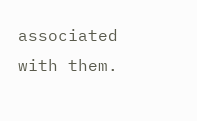associated with them.